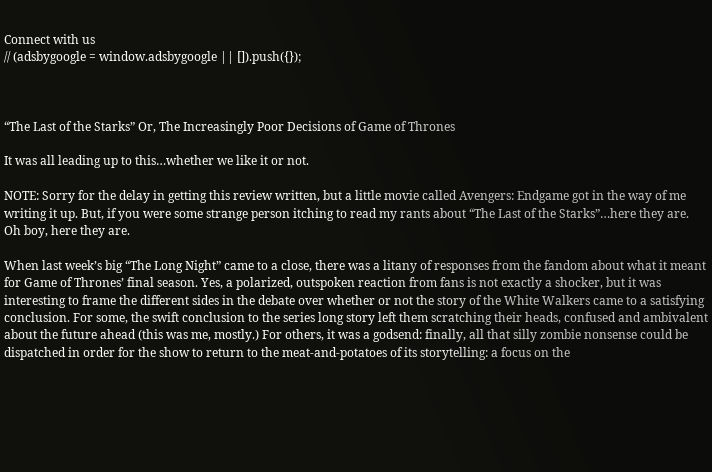Connect with us
// (adsbygoogle = window.adsbygoogle || []).push({});



“The Last of the Starks” Or, The Increasingly Poor Decisions of Game of Thrones

It was all leading up to this…whether we like it or not.

NOTE: Sorry for the delay in getting this review written, but a little movie called Avengers: Endgame got in the way of me writing it up. But, if you were some strange person itching to read my rants about “The Last of the Starks”…here they are. Oh boy, here they are.

When last week’s big “The Long Night” came to a close, there was a litany of responses from the fandom about what it meant for Game of Thrones’ final season. Yes, a polarized, outspoken reaction from fans is not exactly a shocker, but it was interesting to frame the different sides in the debate over whether or not the story of the White Walkers came to a satisfying conclusion. For some, the swift conclusion to the series long story left them scratching their heads, confused and ambivalent about the future ahead (this was me, mostly.) For others, it was a godsend: finally, all that silly zombie nonsense could be dispatched in order for the show to return to the meat-and-potatoes of its storytelling: a focus on the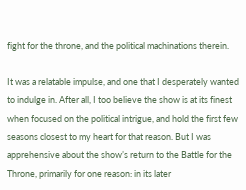fight for the throne, and the political machinations therein.

It was a relatable impulse, and one that I desperately wanted to indulge in. After all, I too believe the show is at its finest when focused on the political intrigue, and hold the first few seasons closest to my heart for that reason. But I was apprehensive about the show’s return to the Battle for the Throne, primarily for one reason: in its later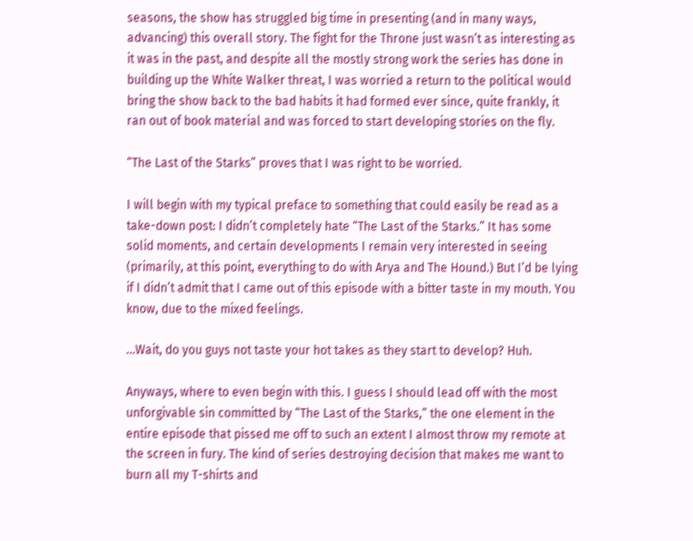seasons, the show has struggled big time in presenting (and in many ways, advancing) this overall story. The fight for the Throne just wasn’t as interesting as it was in the past, and despite all the mostly strong work the series has done in building up the White Walker threat, I was worried a return to the political would bring the show back to the bad habits it had formed ever since, quite frankly, it ran out of book material and was forced to start developing stories on the fly.

“The Last of the Starks” proves that I was right to be worried.

I will begin with my typical preface to something that could easily be read as a take-down post: I didn’t completely hate “The Last of the Starks.” It has some solid moments, and certain developments I remain very interested in seeing (primarily, at this point, everything to do with Arya and The Hound.) But I’d be lying if I didn’t admit that I came out of this episode with a bitter taste in my mouth. You know, due to the mixed feelings.

…Wait, do you guys not taste your hot takes as they start to develop? Huh.

Anyways, where to even begin with this. I guess I should lead off with the most unforgivable sin committed by “The Last of the Starks,” the one element in the entire episode that pissed me off to such an extent I almost throw my remote at the screen in fury. The kind of series destroying decision that makes me want to burn all my T-shirts and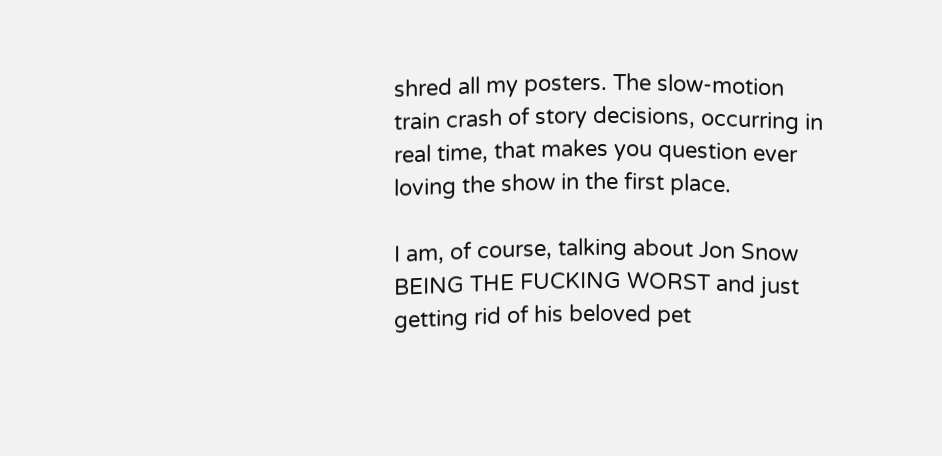shred all my posters. The slow-motion train crash of story decisions, occurring in real time, that makes you question ever loving the show in the first place.

I am, of course, talking about Jon Snow BEING THE FUCKING WORST and just getting rid of his beloved pet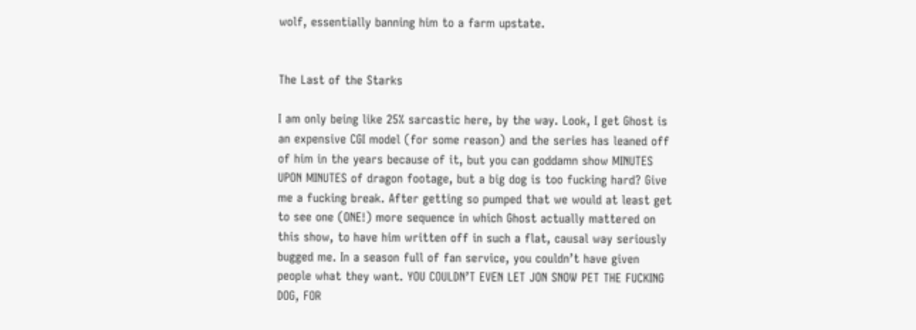wolf, essentially banning him to a farm upstate.


The Last of the Starks

I am only being like 25% sarcastic here, by the way. Look, I get Ghost is an expensive CGI model (for some reason) and the series has leaned off of him in the years because of it, but you can goddamn show MINUTES UPON MINUTES of dragon footage, but a big dog is too fucking hard? Give me a fucking break. After getting so pumped that we would at least get to see one (ONE!) more sequence in which Ghost actually mattered on this show, to have him written off in such a flat, causal way seriously bugged me. In a season full of fan service, you couldn’t have given people what they want. YOU COULDN’T EVEN LET JON SNOW PET THE FUCKING DOG, FOR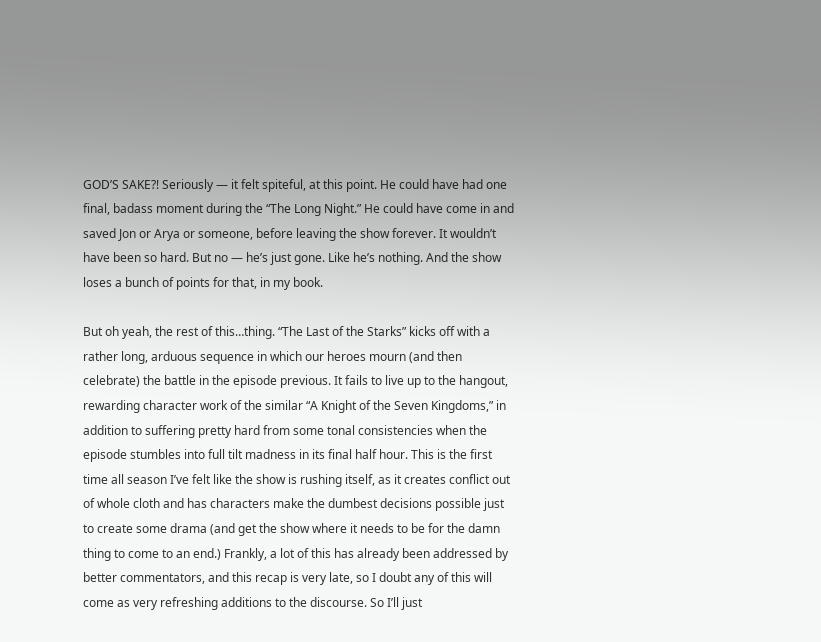GOD’S SAKE?! Seriously — it felt spiteful, at this point. He could have had one final, badass moment during the “The Long Night.” He could have come in and saved Jon or Arya or someone, before leaving the show forever. It wouldn’t have been so hard. But no — he’s just gone. Like he’s nothing. And the show loses a bunch of points for that, in my book.

But oh yeah, the rest of this…thing. “The Last of the Starks” kicks off with a rather long, arduous sequence in which our heroes mourn (and then celebrate) the battle in the episode previous. It fails to live up to the hangout, rewarding character work of the similar “A Knight of the Seven Kingdoms,” in addition to suffering pretty hard from some tonal consistencies when the episode stumbles into full tilt madness in its final half hour. This is the first time all season I’ve felt like the show is rushing itself, as it creates conflict out of whole cloth and has characters make the dumbest decisions possible just to create some drama (and get the show where it needs to be for the damn thing to come to an end.) Frankly, a lot of this has already been addressed by better commentators, and this recap is very late, so I doubt any of this will come as very refreshing additions to the discourse. So I’ll just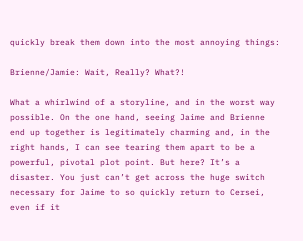quickly break them down into the most annoying things:

Brienne/Jamie: Wait, Really? What?!

What a whirlwind of a storyline, and in the worst way possible. On the one hand, seeing Jaime and Brienne end up together is legitimately charming and, in the right hands, I can see tearing them apart to be a powerful, pivotal plot point. But here? It’s a disaster. You just can’t get across the huge switch necessary for Jaime to so quickly return to Cersei, even if it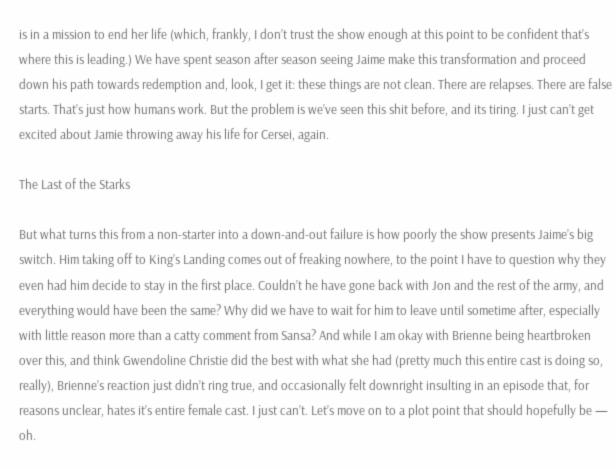is in a mission to end her life (which, frankly, I don’t trust the show enough at this point to be confident that’s where this is leading.) We have spent season after season seeing Jaime make this transformation and proceed down his path towards redemption and, look, I get it: these things are not clean. There are relapses. There are false starts. That’s just how humans work. But the problem is we’ve seen this shit before, and its tiring. I just can’t get excited about Jamie throwing away his life for Cersei, again.

The Last of the Starks

But what turns this from a non-starter into a down-and-out failure is how poorly the show presents Jaime’s big switch. Him taking off to King’s Landing comes out of freaking nowhere, to the point I have to question why they even had him decide to stay in the first place. Couldn’t he have gone back with Jon and the rest of the army, and everything would have been the same? Why did we have to wait for him to leave until sometime after, especially with little reason more than a catty comment from Sansa? And while I am okay with Brienne being heartbroken over this, and think Gwendoline Christie did the best with what she had (pretty much this entire cast is doing so, really), Brienne’s reaction just didn’t ring true, and occasionally felt downright insulting in an episode that, for reasons unclear, hates it’s entire female cast. I just can’t. Let’s move on to a plot point that should hopefully be — oh.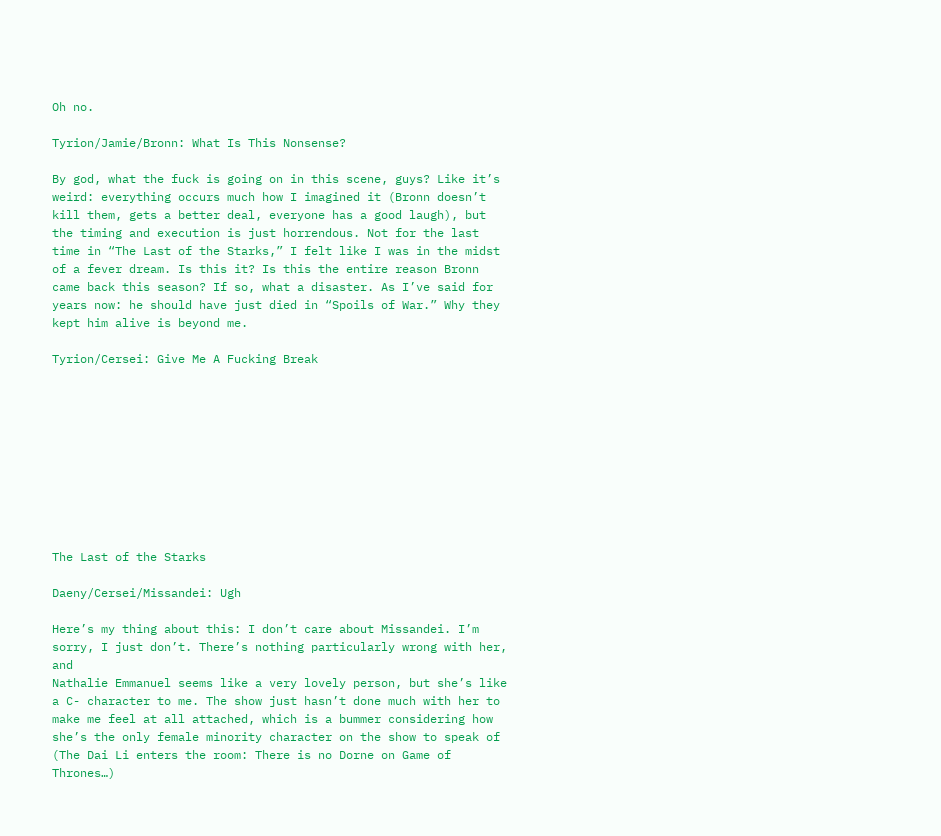Oh no.

Tyrion/Jamie/Bronn: What Is This Nonsense?

By god, what the fuck is going on in this scene, guys? Like it’s weird: everything occurs much how I imagined it (Bronn doesn’t kill them, gets a better deal, everyone has a good laugh), but the timing and execution is just horrendous. Not for the last time in “The Last of the Starks,” I felt like I was in the midst of a fever dream. Is this it? Is this the entire reason Bronn came back this season? If so, what a disaster. As I’ve said for years now: he should have just died in “Spoils of War.” Why they kept him alive is beyond me.

Tyrion/Cersei: Give Me A Fucking Break










The Last of the Starks

Daeny/Cersei/Missandei: Ugh

Here’s my thing about this: I don’t care about Missandei. I’m sorry, I just don’t. There’s nothing particularly wrong with her, and
Nathalie Emmanuel seems like a very lovely person, but she’s like a C- character to me. The show just hasn’t done much with her to make me feel at all attached, which is a bummer considering how she’s the only female minority character on the show to speak of (The Dai Li enters the room: There is no Dorne on Game of Thrones…)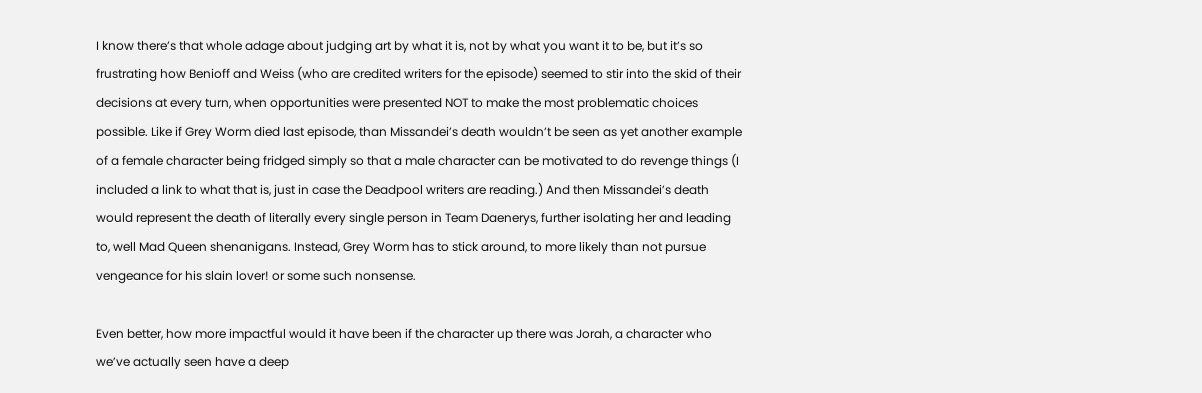I know there’s that whole adage about judging art by what it is, not by what you want it to be, but it’s so frustrating how Benioff and Weiss (who are credited writers for the episode) seemed to stir into the skid of their decisions at every turn, when opportunities were presented NOT to make the most problematic choices possible. Like if Grey Worm died last episode, than Missandei’s death wouldn’t be seen as yet another example of a female character being fridged simply so that a male character can be motivated to do revenge things (I included a link to what that is, just in case the Deadpool writers are reading.) And then Missandei’s death would represent the death of literally every single person in Team Daenerys, further isolating her and leading to, well Mad Queen shenanigans. Instead, Grey Worm has to stick around, to more likely than not pursue vengeance for his slain lover! or some such nonsense.

Even better, how more impactful would it have been if the character up there was Jorah, a character who we’ve actually seen have a deep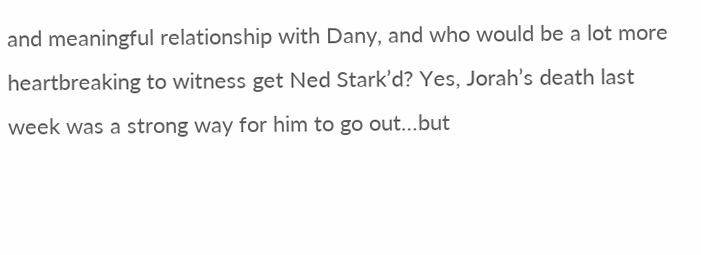and meaningful relationship with Dany, and who would be a lot more heartbreaking to witness get Ned Stark’d? Yes, Jorah’s death last week was a strong way for him to go out…but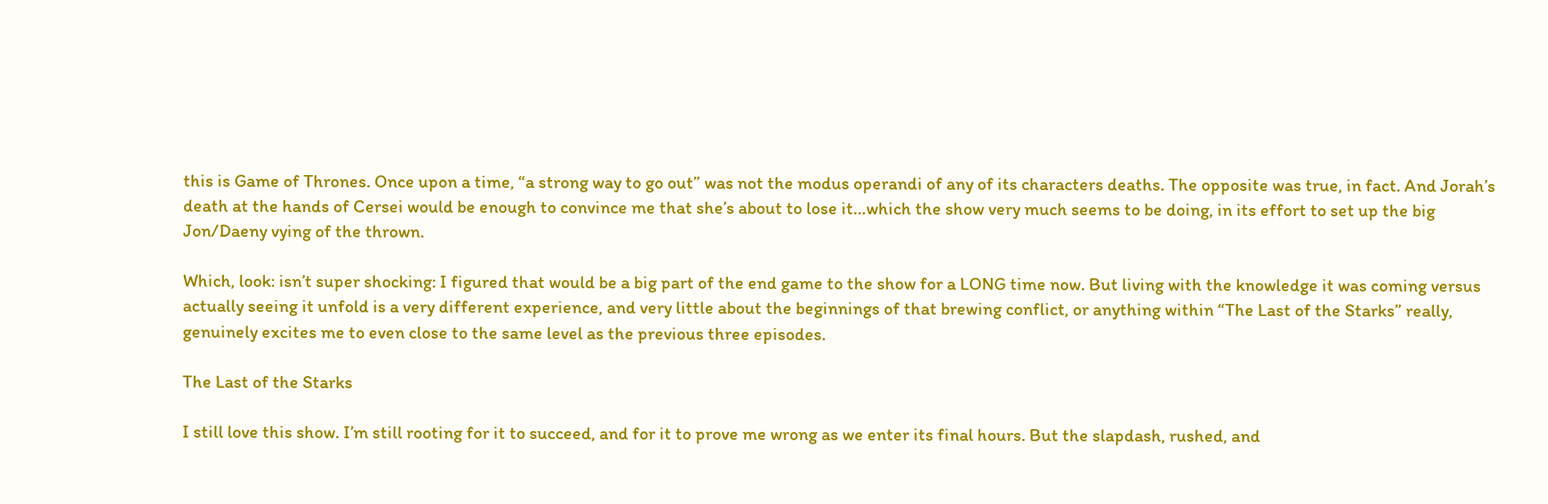this is Game of Thrones. Once upon a time, “a strong way to go out” was not the modus operandi of any of its characters deaths. The opposite was true, in fact. And Jorah’s death at the hands of Cersei would be enough to convince me that she’s about to lose it…which the show very much seems to be doing, in its effort to set up the big Jon/Daeny vying of the thrown.

Which, look: isn’t super shocking: I figured that would be a big part of the end game to the show for a LONG time now. But living with the knowledge it was coming versus actually seeing it unfold is a very different experience, and very little about the beginnings of that brewing conflict, or anything within “The Last of the Starks” really, genuinely excites me to even close to the same level as the previous three episodes.

The Last of the Starks

I still love this show. I’m still rooting for it to succeed, and for it to prove me wrong as we enter its final hours. But the slapdash, rushed, and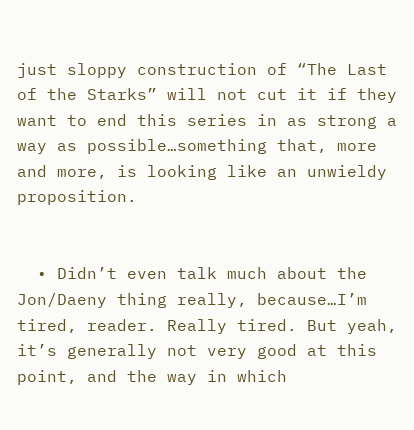just sloppy construction of “The Last of the Starks” will not cut it if they want to end this series in as strong a way as possible…something that, more and more, is looking like an unwieldy proposition.


  • Didn’t even talk much about the Jon/Daeny thing really, because…I’m tired, reader. Really tired. But yeah, it’s generally not very good at this point, and the way in which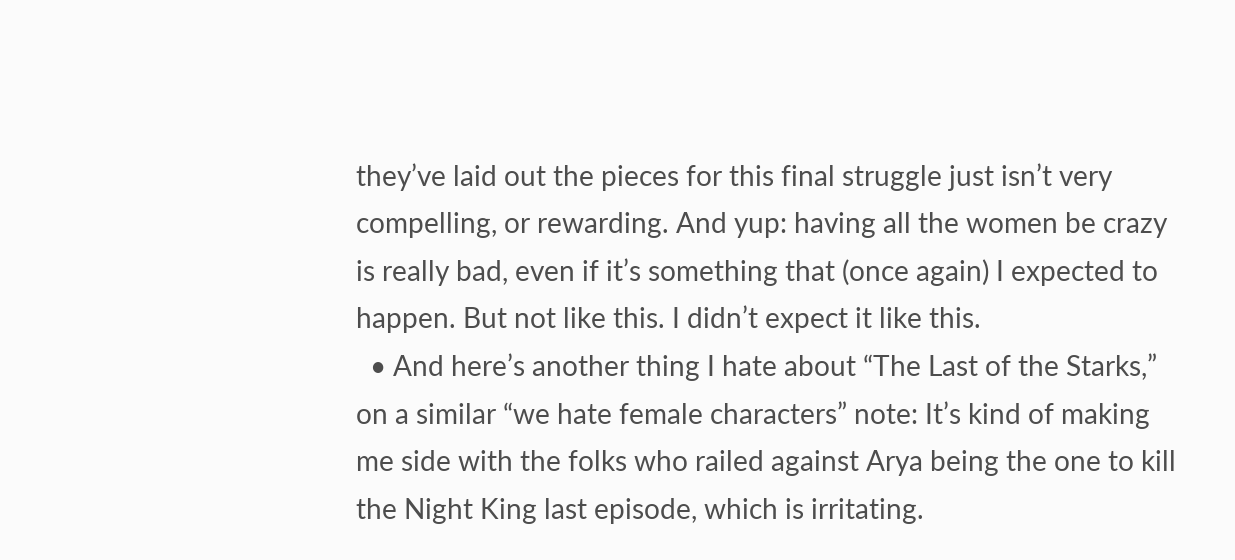they’ve laid out the pieces for this final struggle just isn’t very compelling, or rewarding. And yup: having all the women be crazy is really bad, even if it’s something that (once again) I expected to happen. But not like this. I didn’t expect it like this.
  • And here’s another thing I hate about “The Last of the Starks,” on a similar “we hate female characters” note: It’s kind of making me side with the folks who railed against Arya being the one to kill the Night King last episode, which is irritating.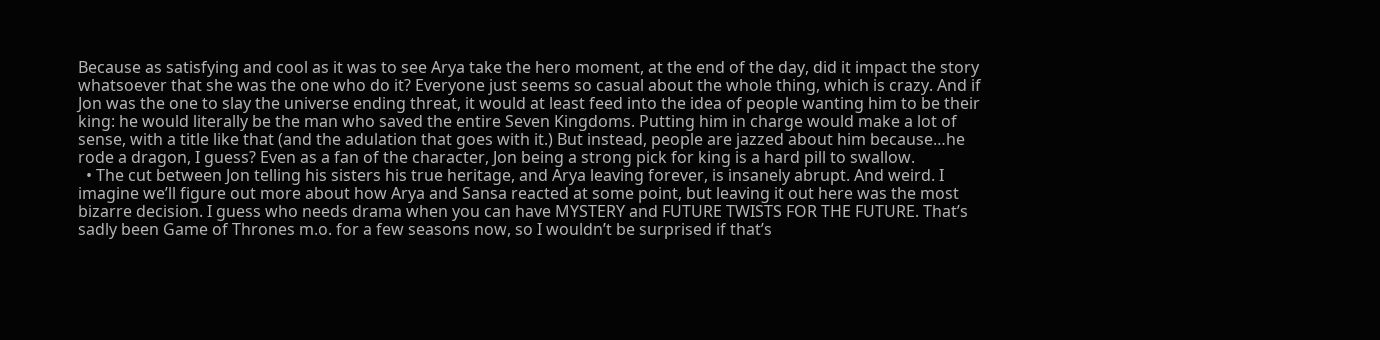Because as satisfying and cool as it was to see Arya take the hero moment, at the end of the day, did it impact the story whatsoever that she was the one who do it? Everyone just seems so casual about the whole thing, which is crazy. And if Jon was the one to slay the universe ending threat, it would at least feed into the idea of people wanting him to be their king: he would literally be the man who saved the entire Seven Kingdoms. Putting him in charge would make a lot of sense, with a title like that (and the adulation that goes with it.) But instead, people are jazzed about him because…he rode a dragon, I guess? Even as a fan of the character, Jon being a strong pick for king is a hard pill to swallow.
  • The cut between Jon telling his sisters his true heritage, and Arya leaving forever, is insanely abrupt. And weird. I imagine we’ll figure out more about how Arya and Sansa reacted at some point, but leaving it out here was the most bizarre decision. I guess who needs drama when you can have MYSTERY and FUTURE TWISTS FOR THE FUTURE. That’s sadly been Game of Thrones m.o. for a few seasons now, so I wouldn’t be surprised if that’s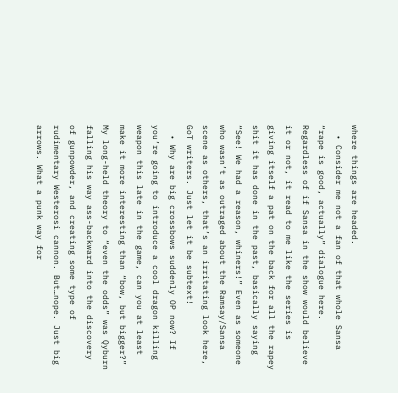where things are headed.
  • Consider me not a fan of that whole Sansa “rape is good, actually” dialogue here. Regardless of if Sansa in the show would believe it or not, it read to me like the series is giving itself a pat on the back for all the rapey shit it has done in the past, basically saying “See! We had a reason, whiners!” Even as someone who wasn’t as outraged about the Ramsay/Sansa scene as others, that’s an irritating look here, GoT writers. Just let it be subtext!
  • Why are big crossbows suddenly OP now? If you’re going to introduce a cool dragon killing weapon this late in the game, can you at least make it more interesting than “bow, but bigger?” My long-held theory to “even the odds” was Qyburn falling his way ass-backward into the discovery of gunpowder, and creating some type of rudimentary Westerosi cannon. But…nope. Just big arrows. What a punk way for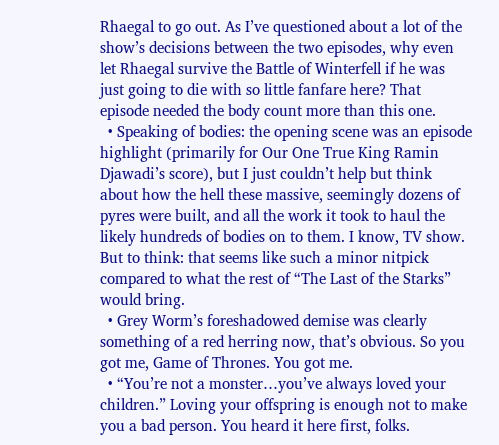Rhaegal to go out. As I’ve questioned about a lot of the show’s decisions between the two episodes, why even let Rhaegal survive the Battle of Winterfell if he was just going to die with so little fanfare here? That episode needed the body count more than this one.
  • Speaking of bodies: the opening scene was an episode highlight (primarily for Our One True King Ramin Djawadi’s score), but I just couldn’t help but think about how the hell these massive, seemingly dozens of pyres were built, and all the work it took to haul the likely hundreds of bodies on to them. I know, TV show. But to think: that seems like such a minor nitpick compared to what the rest of “The Last of the Starks” would bring.
  • Grey Worm’s foreshadowed demise was clearly something of a red herring now, that’s obvious. So you got me, Game of Thrones. You got me.
  • “You’re not a monster…you’ve always loved your children.” Loving your offspring is enough not to make you a bad person. You heard it here first, folks.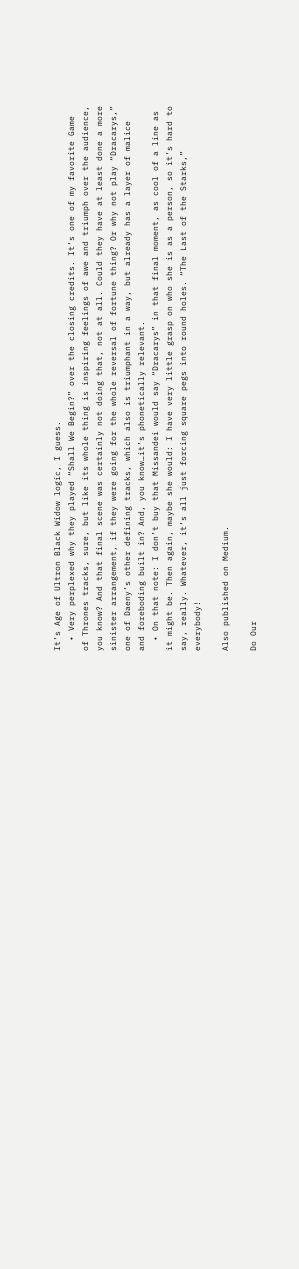It’s Age of Ultron Black Widow logic, I guess.
  • Very perplexed why they played “Shall We Begin?” over the closing credits. It’s one of my favorite Game of Thrones tracks, sure, but like its whole thing is inspiring feelings of awe and triumph over the audience, you know? And that final scene was certainly not doing that, not at all. Could they have at least done a more sinister arrangement, if they were going for the whole reversal of fortune thing? Or why not play “Dracarys,” one of Daeny’s other defining tracks, which also is triumphant in a way, but already has a layer of malice and foreboding built in? And, you know…it’s phonetically relevant.
  • On that note: I don’t buy that Missandei would say “Dracarys” in that final moment, as cool of a line as it might be. Then again, maybe she would: I have very little grasp on who she is as a person, so it’s hard to say, really. Whatever, it’s all just forcing square pegs into round holes. “The Last of the Starks,” everybody!

Also published on Medium.

Do Our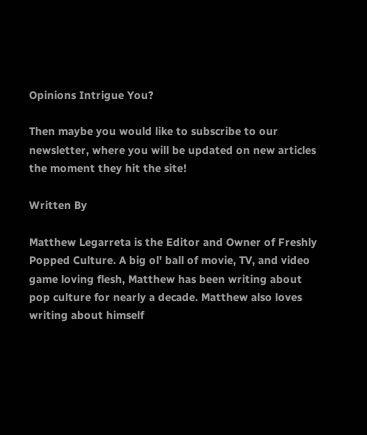Opinions Intrigue You?

Then maybe you would like to subscribe to our newsletter, where you will be updated on new articles the moment they hit the site!

Written By

Matthew Legarreta is the Editor and Owner of Freshly Popped Culture. A big ol' ball of movie, TV, and video game loving flesh, Matthew has been writing about pop culture for nearly a decade. Matthew also loves writing about himself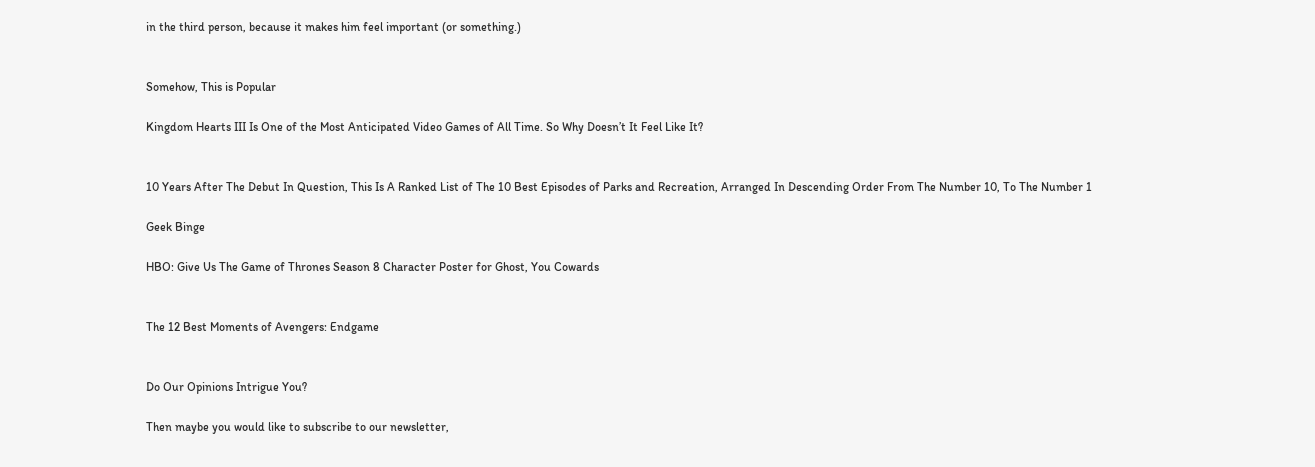in the third person, because it makes him feel important (or something.)


Somehow, This is Popular

Kingdom Hearts III Is One of the Most Anticipated Video Games of All Time. So Why Doesn’t It Feel Like It?


10 Years After The Debut In Question, This Is A Ranked List of The 10 Best Episodes of Parks and Recreation, Arranged In Descending Order From The Number 10, To The Number 1

Geek Binge

HBO: Give Us The Game of Thrones Season 8 Character Poster for Ghost, You Cowards


The 12 Best Moments of Avengers: Endgame


Do Our Opinions Intrigue You?

Then maybe you would like to subscribe to our newsletter,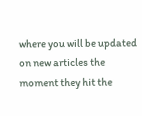where you will be updated on new articles the moment they hit the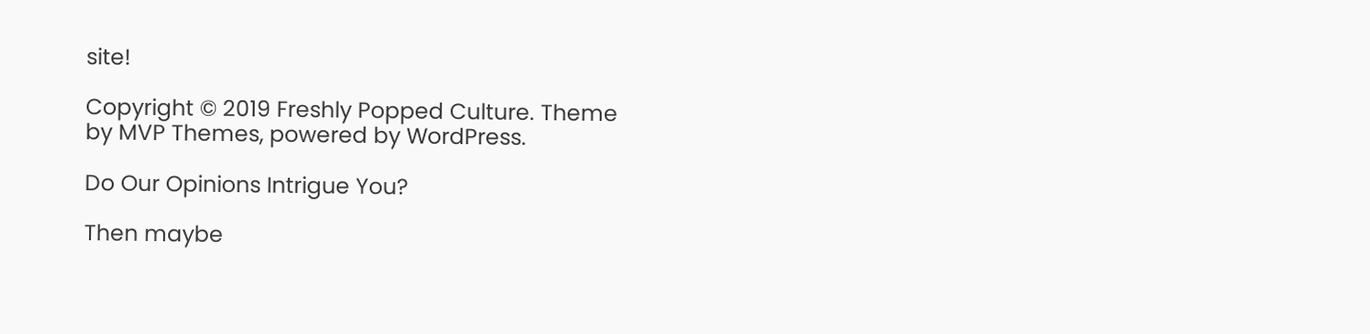site!

Copyright © 2019 Freshly Popped Culture. Theme by MVP Themes, powered by WordPress.

Do Our Opinions Intrigue You?

Then maybe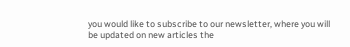you would like to subscribe to our newsletter, where you will be updated on new articles the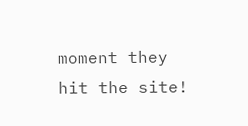moment they hit the site!